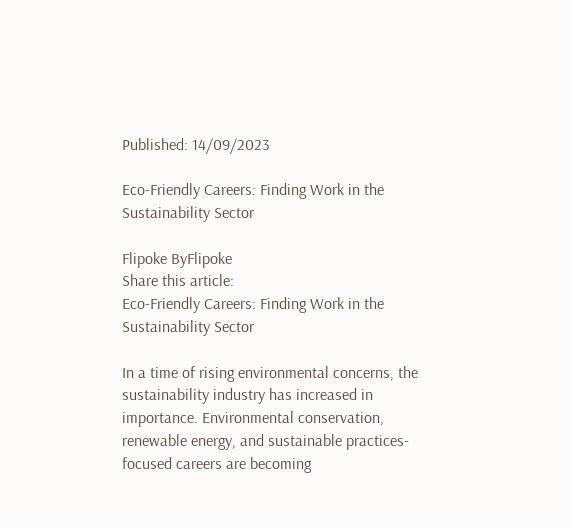Published: 14/09/2023

Eco-Friendly Careers: Finding Work in the Sustainability Sector

Flipoke ByFlipoke
Share this article:
Eco-Friendly Careers: Finding Work in the Sustainability Sector

In a time of rising environmental concerns, the sustainability industry has increased in importance. Environmental conservation, renewable energy, and sustainable practices-focused careers are becoming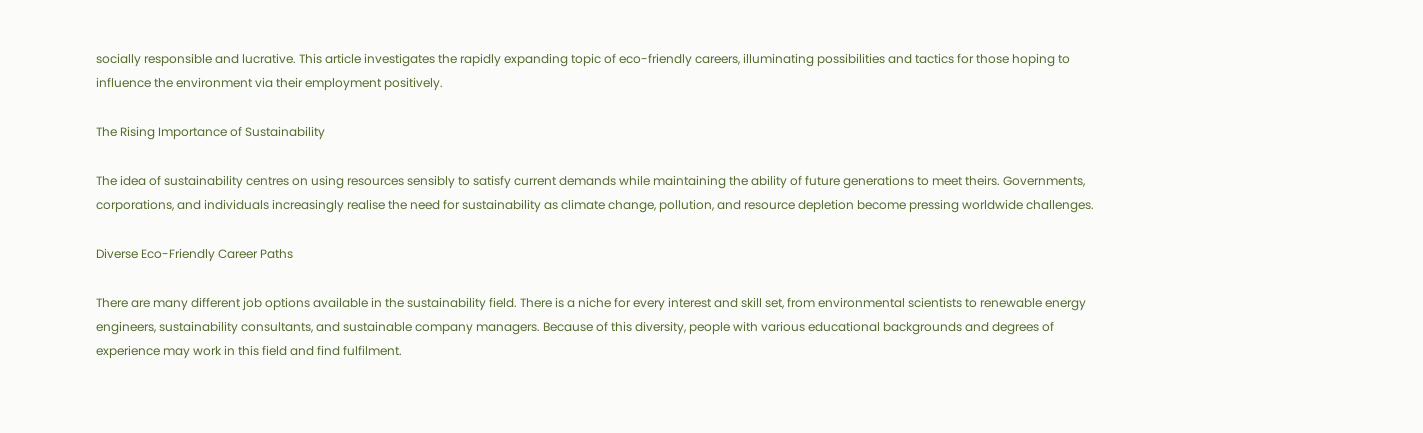socially responsible and lucrative. This article investigates the rapidly expanding topic of eco-friendly careers, illuminating possibilities and tactics for those hoping to influence the environment via their employment positively.

The Rising Importance of Sustainability

The idea of sustainability centres on using resources sensibly to satisfy current demands while maintaining the ability of future generations to meet theirs. Governments, corporations, and individuals increasingly realise the need for sustainability as climate change, pollution, and resource depletion become pressing worldwide challenges.

Diverse Eco-Friendly Career Paths

There are many different job options available in the sustainability field. There is a niche for every interest and skill set, from environmental scientists to renewable energy engineers, sustainability consultants, and sustainable company managers. Because of this diversity, people with various educational backgrounds and degrees of experience may work in this field and find fulfilment.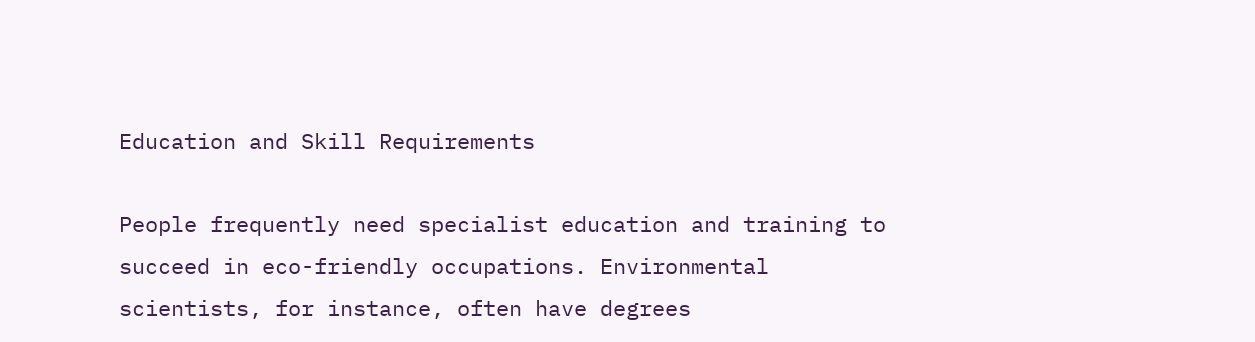Education and Skill Requirements

People frequently need specialist education and training to succeed in eco-friendly occupations. Environmental scientists, for instance, often have degrees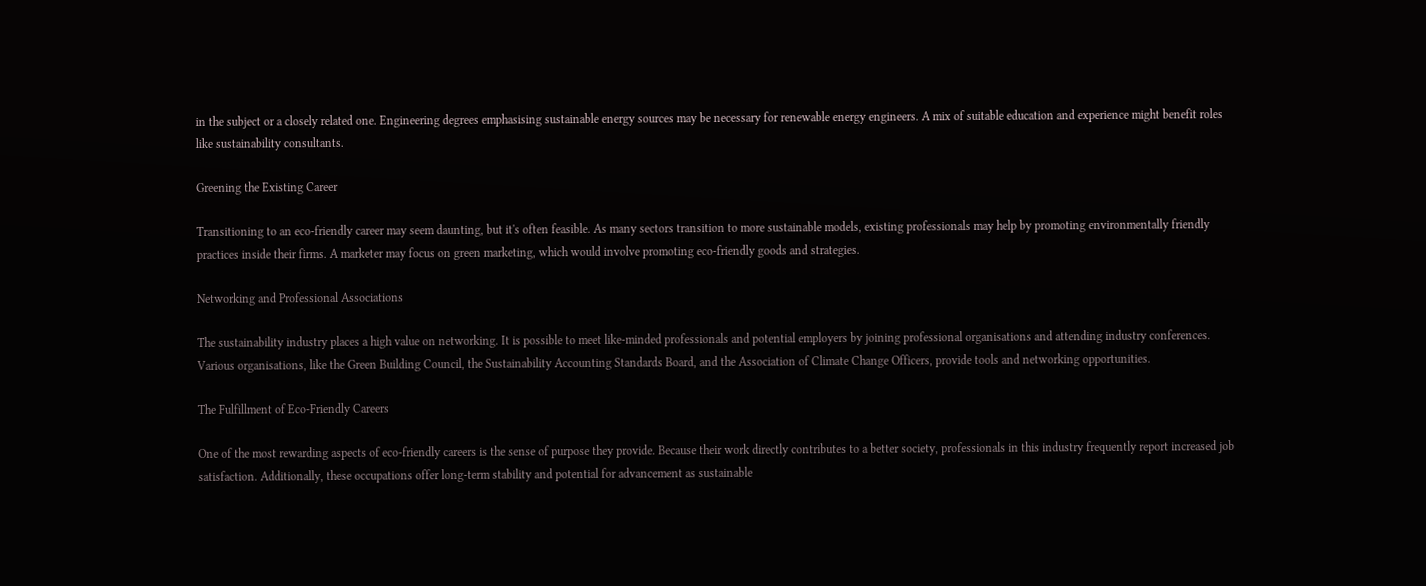in the subject or a closely related one. Engineering degrees emphasising sustainable energy sources may be necessary for renewable energy engineers. A mix of suitable education and experience might benefit roles like sustainability consultants.

Greening the Existing Career

Transitioning to an eco-friendly career may seem daunting, but it's often feasible. As many sectors transition to more sustainable models, existing professionals may help by promoting environmentally friendly practices inside their firms. A marketer may focus on green marketing, which would involve promoting eco-friendly goods and strategies.

Networking and Professional Associations

The sustainability industry places a high value on networking. It is possible to meet like-minded professionals and potential employers by joining professional organisations and attending industry conferences. Various organisations, like the Green Building Council, the Sustainability Accounting Standards Board, and the Association of Climate Change Officers, provide tools and networking opportunities.

The Fulfillment of Eco-Friendly Careers

One of the most rewarding aspects of eco-friendly careers is the sense of purpose they provide. Because their work directly contributes to a better society, professionals in this industry frequently report increased job satisfaction. Additionally, these occupations offer long-term stability and potential for advancement as sustainable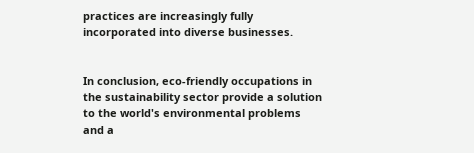practices are increasingly fully incorporated into diverse businesses.


In conclusion, eco-friendly occupations in the sustainability sector provide a solution to the world's environmental problems and a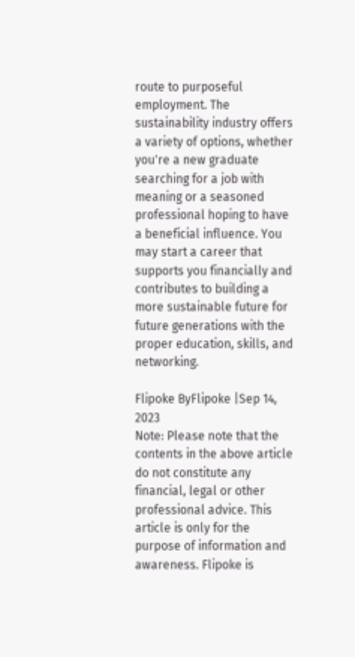route to purposeful employment. The sustainability industry offers a variety of options, whether you're a new graduate searching for a job with meaning or a seasoned professional hoping to have a beneficial influence. You may start a career that supports you financially and contributes to building a more sustainable future for future generations with the proper education, skills, and networking.

Flipoke ByFlipoke |Sep 14, 2023
Note: Please note that the contents in the above article do not constitute any financial, legal or other professional advice. This article is only for the purpose of information and awareness. Flipoke is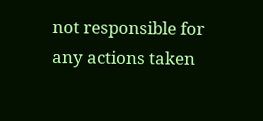not responsible for any actions taken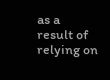as a result of relying on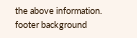the above information.
footer background